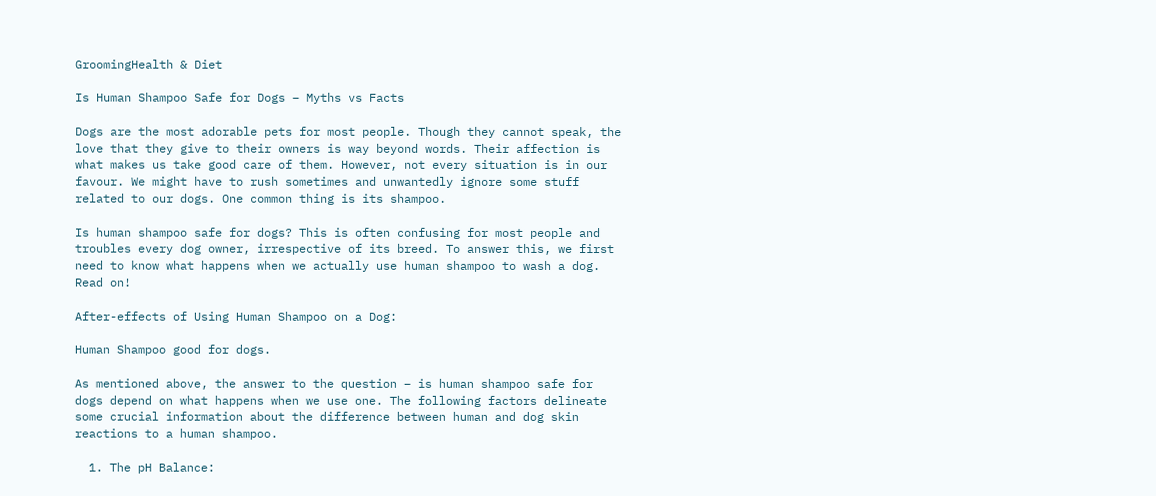GroomingHealth & Diet

Is Human Shampoo Safe for Dogs – Myths vs Facts

Dogs are the most adorable pets for most people. Though they cannot speak, the love that they give to their owners is way beyond words. Their affection is what makes us take good care of them. However, not every situation is in our favour. We might have to rush sometimes and unwantedly ignore some stuff related to our dogs. One common thing is its shampoo.

Is human shampoo safe for dogs? This is often confusing for most people and troubles every dog owner, irrespective of its breed. To answer this, we first need to know what happens when we actually use human shampoo to wash a dog. Read on!

After-effects of Using Human Shampoo on a Dog:

Human Shampoo good for dogs.

As mentioned above, the answer to the question – is human shampoo safe for dogs depend on what happens when we use one. The following factors delineate some crucial information about the difference between human and dog skin reactions to a human shampoo.

  1. The pH Balance: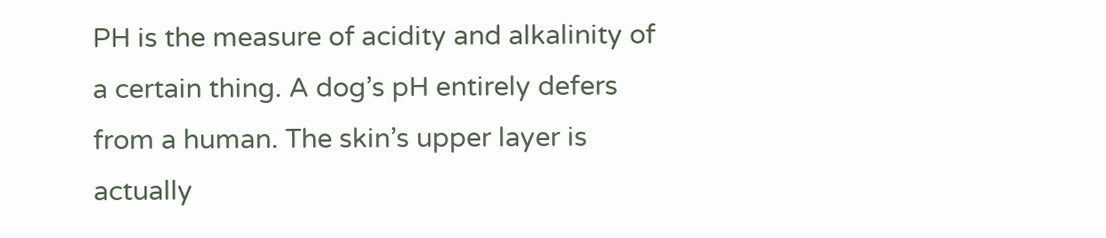PH is the measure of acidity and alkalinity of a certain thing. A dog’s pH entirely defers from a human. The skin’s upper layer is actually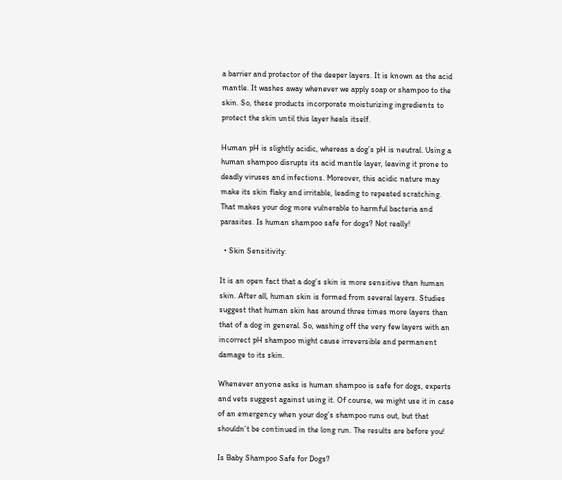a barrier and protector of the deeper layers. It is known as the acid mantle. It washes away whenever we apply soap or shampoo to the skin. So, these products incorporate moisturizing ingredients to protect the skin until this layer heals itself.

Human pH is slightly acidic, whereas a dog’s pH is neutral. Using a human shampoo disrupts its acid mantle layer, leaving it prone to deadly viruses and infections. Moreover, this acidic nature may make its skin flaky and irritable, leading to repeated scratching. That makes your dog more vulnerable to harmful bacteria and parasites. Is human shampoo safe for dogs? Not really!

  • Skin Sensitivity:

It is an open fact that a dog’s skin is more sensitive than human skin. After all, human skin is formed from several layers. Studies suggest that human skin has around three times more layers than that of a dog in general. So, washing off the very few layers with an incorrect pH shampoo might cause irreversible and permanent damage to its skin.

Whenever anyone asks is human shampoo is safe for dogs, experts and vets suggest against using it. Of course, we might use it in case of an emergency when your dog’s shampoo runs out, but that shouldn’t be continued in the long run. The results are before you!

Is Baby Shampoo Safe for Dogs?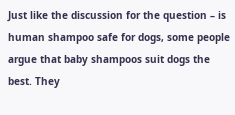Just like the discussion for the question – is human shampoo safe for dogs, some people argue that baby shampoos suit dogs the best. They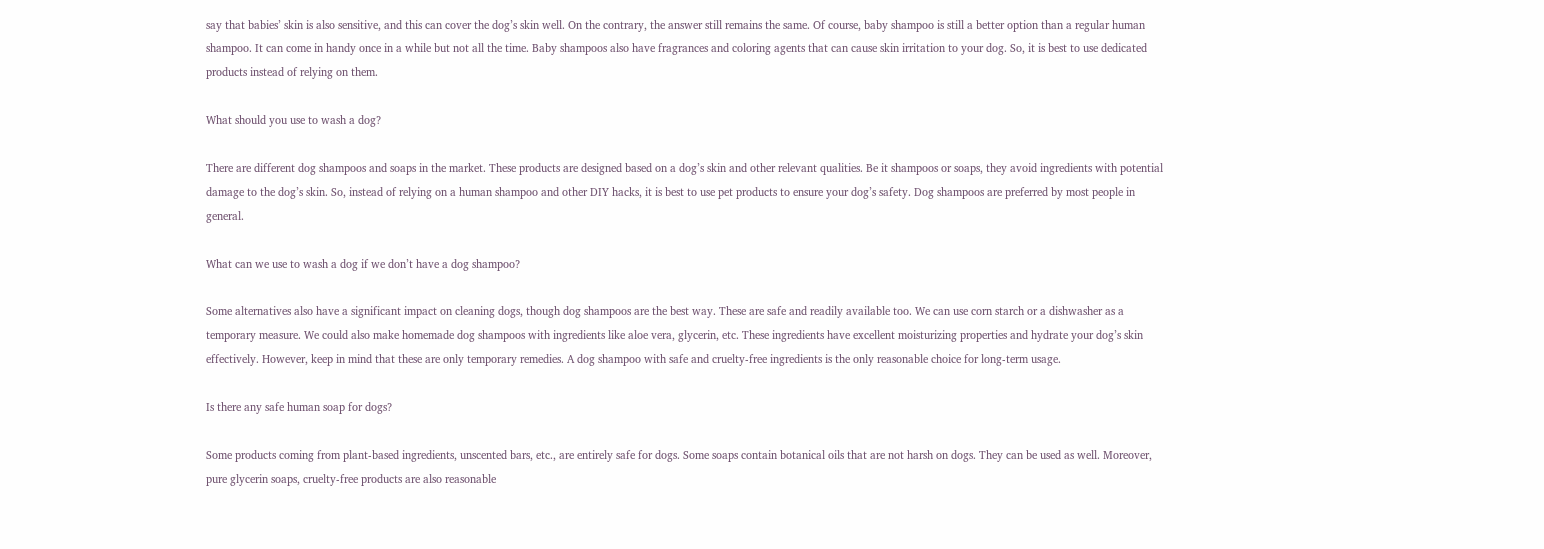say that babies’ skin is also sensitive, and this can cover the dog’s skin well. On the contrary, the answer still remains the same. Of course, baby shampoo is still a better option than a regular human shampoo. It can come in handy once in a while but not all the time. Baby shampoos also have fragrances and coloring agents that can cause skin irritation to your dog. So, it is best to use dedicated products instead of relying on them.

What should you use to wash a dog?

There are different dog shampoos and soaps in the market. These products are designed based on a dog’s skin and other relevant qualities. Be it shampoos or soaps, they avoid ingredients with potential damage to the dog’s skin. So, instead of relying on a human shampoo and other DIY hacks, it is best to use pet products to ensure your dog’s safety. Dog shampoos are preferred by most people in general.

What can we use to wash a dog if we don’t have a dog shampoo?

Some alternatives also have a significant impact on cleaning dogs, though dog shampoos are the best way. These are safe and readily available too. We can use corn starch or a dishwasher as a temporary measure. We could also make homemade dog shampoos with ingredients like aloe vera, glycerin, etc. These ingredients have excellent moisturizing properties and hydrate your dog’s skin effectively. However, keep in mind that these are only temporary remedies. A dog shampoo with safe and cruelty-free ingredients is the only reasonable choice for long-term usage.

Is there any safe human soap for dogs?

Some products coming from plant-based ingredients, unscented bars, etc., are entirely safe for dogs. Some soaps contain botanical oils that are not harsh on dogs. They can be used as well. Moreover, pure glycerin soaps, cruelty-free products are also reasonable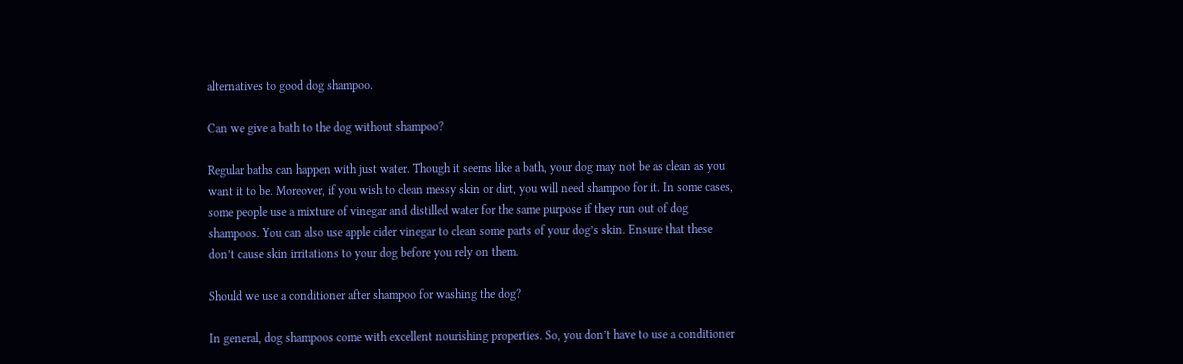alternatives to good dog shampoo.

Can we give a bath to the dog without shampoo?

Regular baths can happen with just water. Though it seems like a bath, your dog may not be as clean as you want it to be. Moreover, if you wish to clean messy skin or dirt, you will need shampoo for it. In some cases, some people use a mixture of vinegar and distilled water for the same purpose if they run out of dog shampoos. You can also use apple cider vinegar to clean some parts of your dog’s skin. Ensure that these don’t cause skin irritations to your dog before you rely on them.

Should we use a conditioner after shampoo for washing the dog?

In general, dog shampoos come with excellent nourishing properties. So, you don’t have to use a conditioner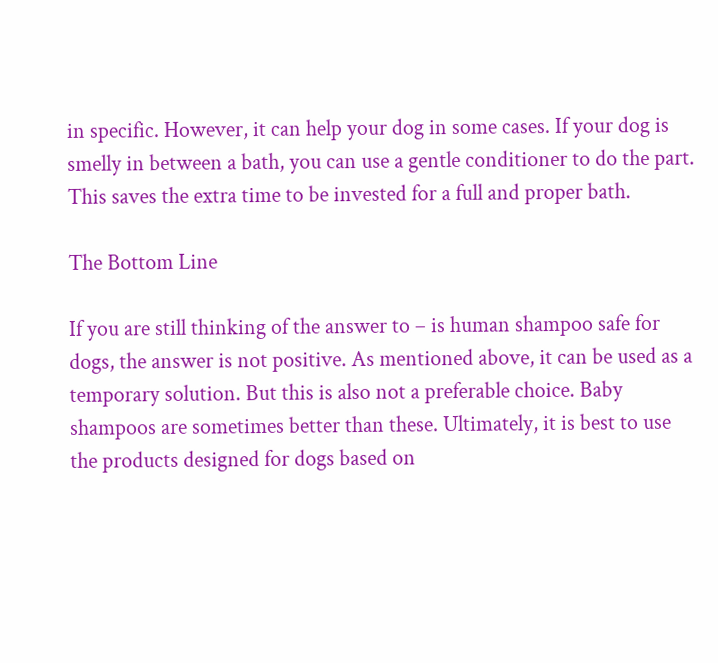in specific. However, it can help your dog in some cases. If your dog is smelly in between a bath, you can use a gentle conditioner to do the part. This saves the extra time to be invested for a full and proper bath.

The Bottom Line

If you are still thinking of the answer to – is human shampoo safe for dogs, the answer is not positive. As mentioned above, it can be used as a temporary solution. But this is also not a preferable choice. Baby shampoos are sometimes better than these. Ultimately, it is best to use the products designed for dogs based on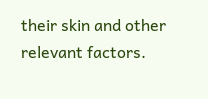their skin and other relevant factors.